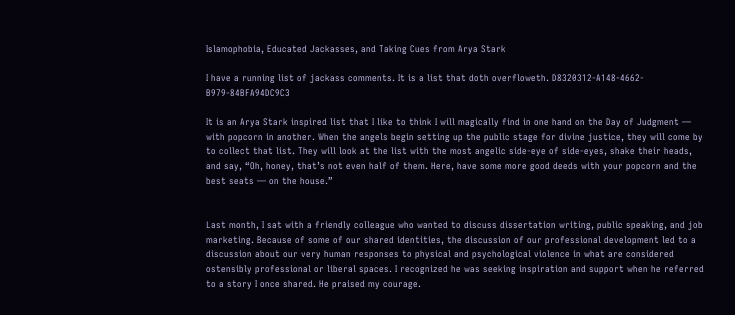Islamophobia, Educated Jackasses, and Taking Cues from Arya Stark

I have a running list of jackass comments. It is a list that doth overfloweth. D8320312-A148-4662-B979-84BFA94DC9C3

It is an Arya Stark inspired list that I like to think I will magically find in one hand on the Day of Judgment — with popcorn in another. When the angels begin setting up the public stage for divine justice, they will come by to collect that list. They will look at the list with the most angelic side-eye of side-eyes, shake their heads, and say, “Oh, honey, that’s not even half of them. Here, have some more good deeds with your popcorn and the best seats — on the house.”


Last month, I sat with a friendly colleague who wanted to discuss dissertation writing, public speaking, and job marketing. Because of some of our shared identities, the discussion of our professional development led to a discussion about our very human responses to physical and psychological violence in what are considered ostensibly professional or liberal spaces. I recognized he was seeking inspiration and support when he referred to a story I once shared. He praised my courage.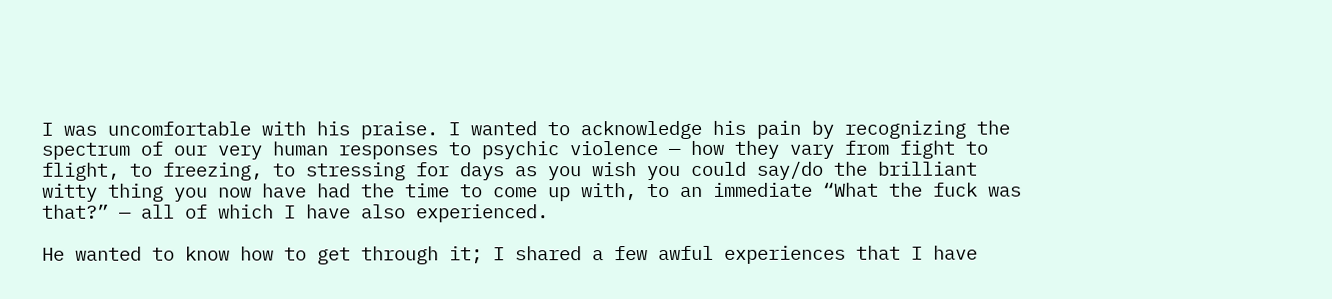I was uncomfortable with his praise. I wanted to acknowledge his pain by recognizing the spectrum of our very human responses to psychic violence — how they vary from fight to flight, to freezing, to stressing for days as you wish you could say/do the brilliant witty thing you now have had the time to come up with, to an immediate “What the fuck was that?” — all of which I have also experienced.

He wanted to know how to get through it; I shared a few awful experiences that I have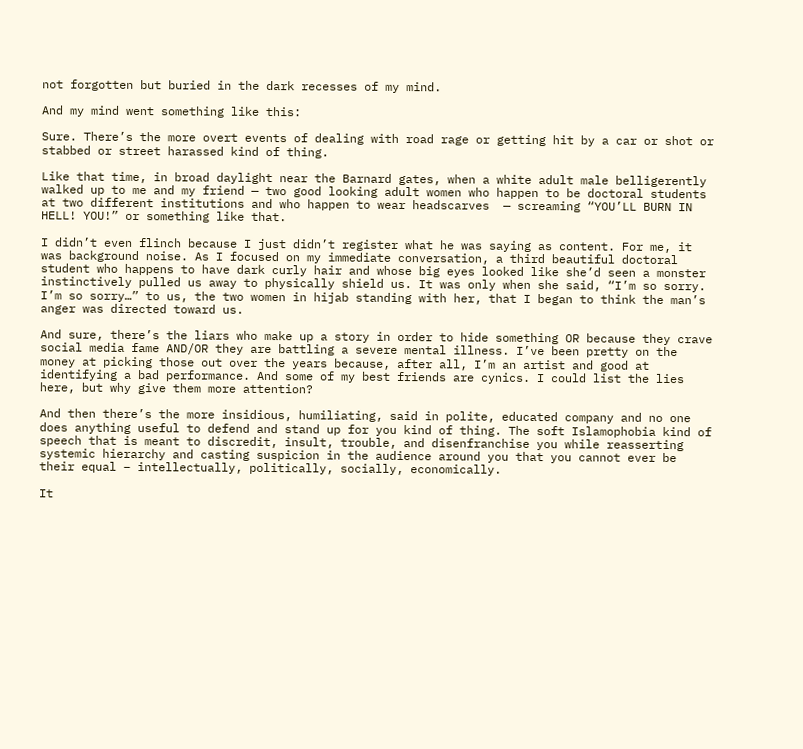not forgotten but buried in the dark recesses of my mind.

And my mind went something like this:

Sure. There’s the more overt events of dealing with road rage or getting hit by a car or shot or stabbed or street harassed kind of thing.

Like that time, in broad daylight near the Barnard gates, when a white adult male belligerently walked up to me and my friend — two good looking adult women who happen to be doctoral students at two different institutions and who happen to wear headscarves  — screaming “YOU’LL BURN IN HELL! YOU!” or something like that.

I didn’t even flinch because I just didn’t register what he was saying as content. For me, it was background noise. As I focused on my immediate conversation, a third beautiful doctoral student who happens to have dark curly hair and whose big eyes looked like she’d seen a monster instinctively pulled us away to physically shield us. It was only when she said, “I’m so sorry. I’m so sorry…” to us, the two women in hijab standing with her, that I began to think the man’s anger was directed toward us.

And sure, there’s the liars who make up a story in order to hide something OR because they crave social media fame AND/OR they are battling a severe mental illness. I’ve been pretty on the money at picking those out over the years because, after all, I’m an artist and good at identifying a bad performance. And some of my best friends are cynics. I could list the lies here, but why give them more attention?

And then there’s the more insidious, humiliating, said in polite, educated company and no one does anything useful to defend and stand up for you kind of thing. The soft Islamophobia kind of speech that is meant to discredit, insult, trouble, and disenfranchise you while reasserting systemic hierarchy and casting suspicion in the audience around you that you cannot ever be their equal – intellectually, politically, socially, economically.

It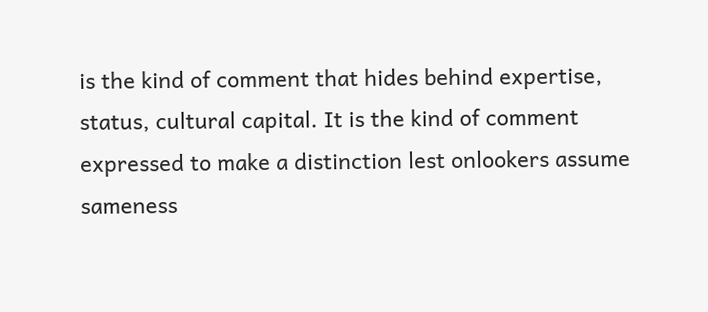is the kind of comment that hides behind expertise, status, cultural capital. It is the kind of comment expressed to make a distinction lest onlookers assume sameness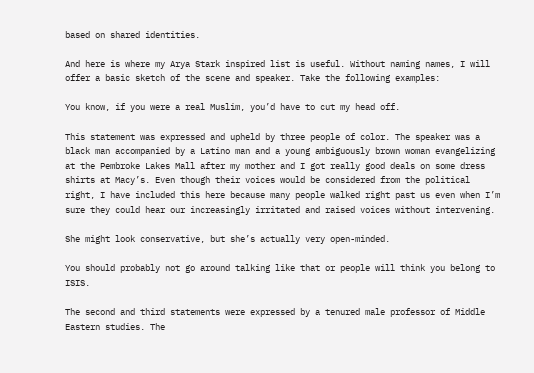based on shared identities.

And here is where my Arya Stark inspired list is useful. Without naming names, I will offer a basic sketch of the scene and speaker. Take the following examples:

You know, if you were a real Muslim, you’d have to cut my head off.

This statement was expressed and upheld by three people of color. The speaker was a black man accompanied by a Latino man and a young ambiguously brown woman evangelizing at the Pembroke Lakes Mall after my mother and I got really good deals on some dress shirts at Macy’s. Even though their voices would be considered from the political right, I have included this here because many people walked right past us even when I’m sure they could hear our increasingly irritated and raised voices without intervening.

She might look conservative, but she’s actually very open-minded.

You should probably not go around talking like that or people will think you belong to ISIS.

The second and third statements were expressed by a tenured male professor of Middle Eastern studies. The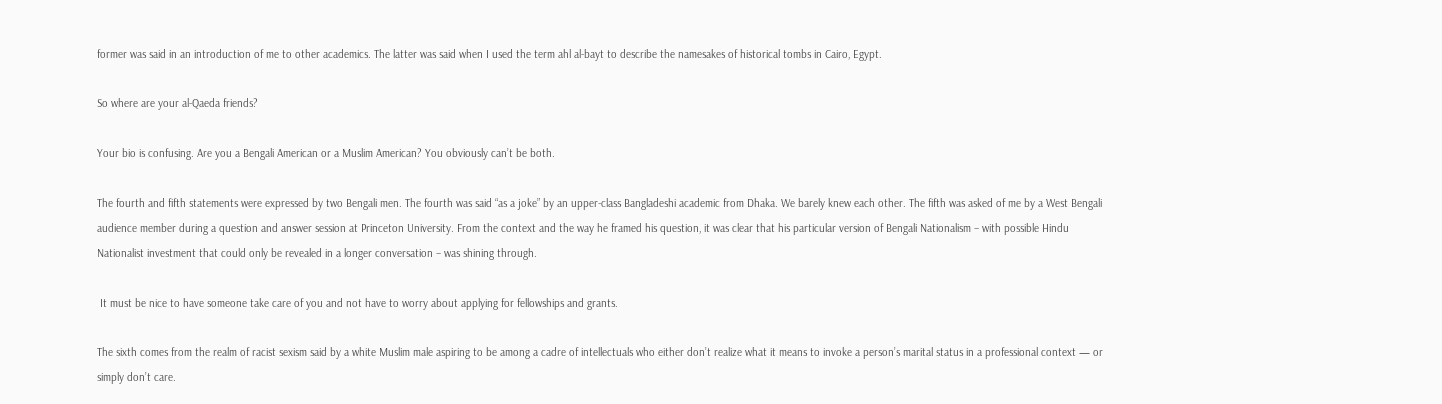former was said in an introduction of me to other academics. The latter was said when I used the term ahl al-bayt to describe the namesakes of historical tombs in Cairo, Egypt.

So where are your al-Qaeda friends?

Your bio is confusing. Are you a Bengali American or a Muslim American? You obviously can’t be both.

The fourth and fifth statements were expressed by two Bengali men. The fourth was said “as a joke” by an upper-class Bangladeshi academic from Dhaka. We barely knew each other. The fifth was asked of me by a West Bengali audience member during a question and answer session at Princeton University. From the context and the way he framed his question, it was clear that his particular version of Bengali Nationalism – with possible Hindu Nationalist investment that could only be revealed in a longer conversation – was shining through.

 It must be nice to have someone take care of you and not have to worry about applying for fellowships and grants.

The sixth comes from the realm of racist sexism said by a white Muslim male aspiring to be among a cadre of intellectuals who either don’t realize what it means to invoke a person’s marital status in a professional context — or simply don’t care.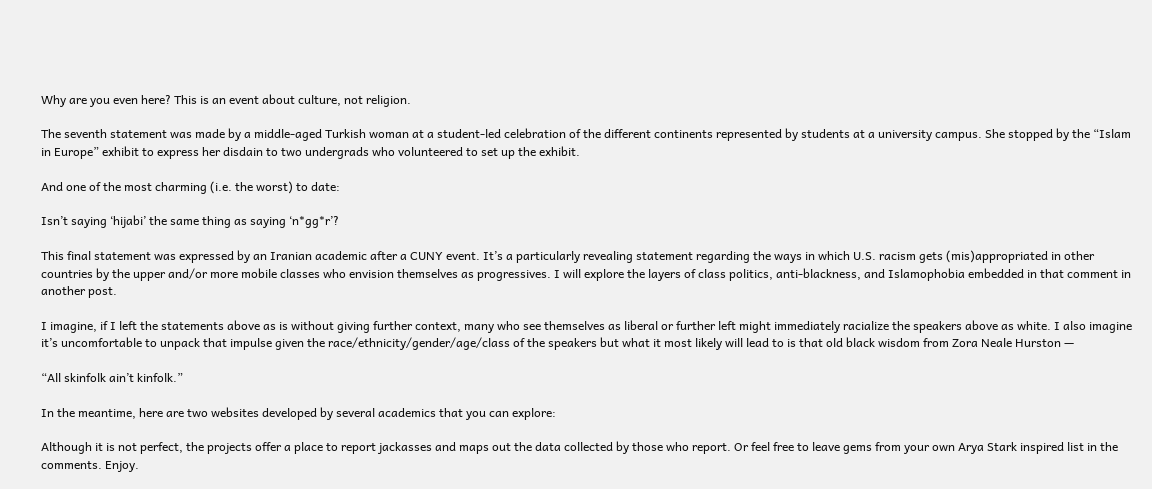Why are you even here? This is an event about culture, not religion.

The seventh statement was made by a middle-aged Turkish woman at a student-led celebration of the different continents represented by students at a university campus. She stopped by the “Islam in Europe” exhibit to express her disdain to two undergrads who volunteered to set up the exhibit.

And one of the most charming (i.e. the worst) to date:

Isn’t saying ‘hijabi’ the same thing as saying ‘n*gg*r’?

This final statement was expressed by an Iranian academic after a CUNY event. It’s a particularly revealing statement regarding the ways in which U.S. racism gets (mis)appropriated in other countries by the upper and/or more mobile classes who envision themselves as progressives. I will explore the layers of class politics, anti-blackness, and Islamophobia embedded in that comment in another post.

I imagine, if I left the statements above as is without giving further context, many who see themselves as liberal or further left might immediately racialize the speakers above as white. I also imagine it’s uncomfortable to unpack that impulse given the race/ethnicity/gender/age/class of the speakers but what it most likely will lead to is that old black wisdom from Zora Neale Hurston —

“All skinfolk ain’t kinfolk.”

In the meantime, here are two websites developed by several academics that you can explore:

Although it is not perfect, the projects offer a place to report jackasses and maps out the data collected by those who report. Or feel free to leave gems from your own Arya Stark inspired list in the comments. Enjoy.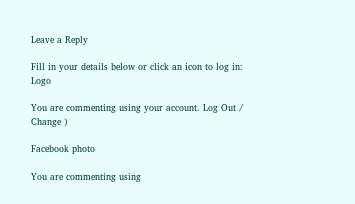Leave a Reply

Fill in your details below or click an icon to log in: Logo

You are commenting using your account. Log Out /  Change )

Facebook photo

You are commenting using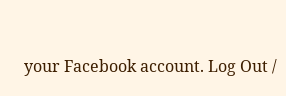your Facebook account. Log Out /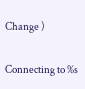Change )

Connecting to %s